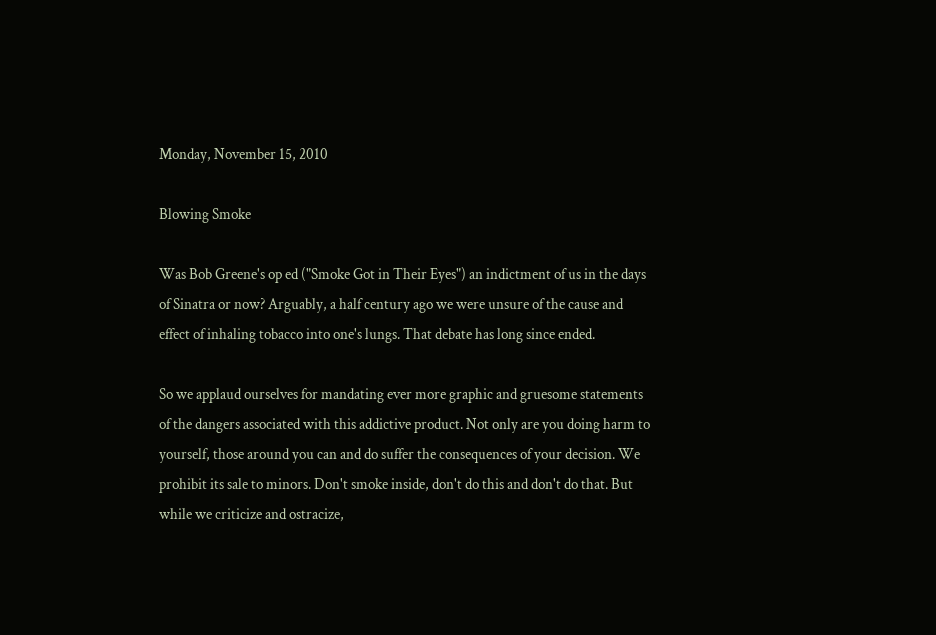Monday, November 15, 2010

Blowing Smoke

Was Bob Greene's op ed ("Smoke Got in Their Eyes") an indictment of us in the days of Sinatra or now? Arguably, a half century ago we were unsure of the cause and effect of inhaling tobacco into one's lungs. That debate has long since ended.

So we applaud ourselves for mandating ever more graphic and gruesome statements of the dangers associated with this addictive product. Not only are you doing harm to yourself, those around you can and do suffer the consequences of your decision. We prohibit its sale to minors. Don't smoke inside, don't do this and don't do that. But while we criticize and ostracize,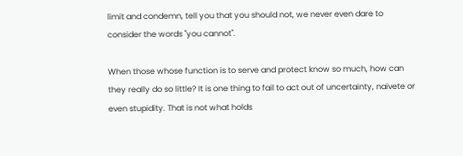limit and condemn, tell you that you should not, we never even dare to consider the words "you cannot".

When those whose function is to serve and protect know so much, how can they really do so little? It is one thing to fail to act out of uncertainty, naivete or even stupidity. That is not what holds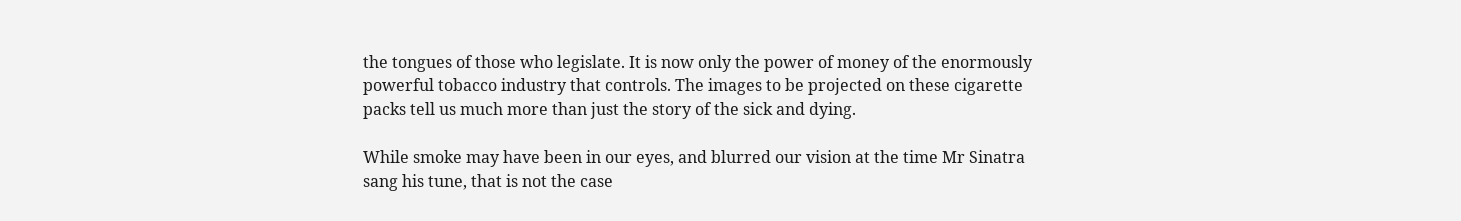the tongues of those who legislate. It is now only the power of money of the enormously powerful tobacco industry that controls. The images to be projected on these cigarette packs tell us much more than just the story of the sick and dying.

While smoke may have been in our eyes, and blurred our vision at the time Mr Sinatra sang his tune, that is not the case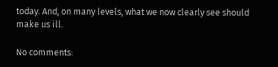today. And, on many levels, what we now clearly see should make us ill.

No comments: